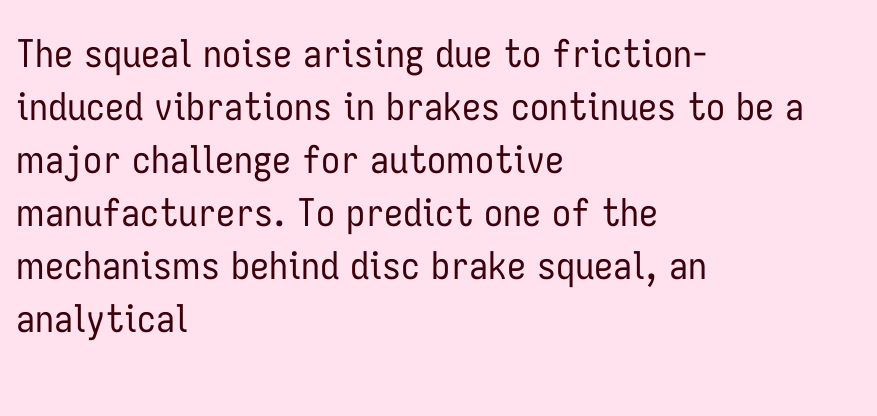The squeal noise arising due to friction-induced vibrations in brakes continues to be a major challenge for automotive manufacturers. To predict one of the mechanisms behind disc brake squeal, an analytical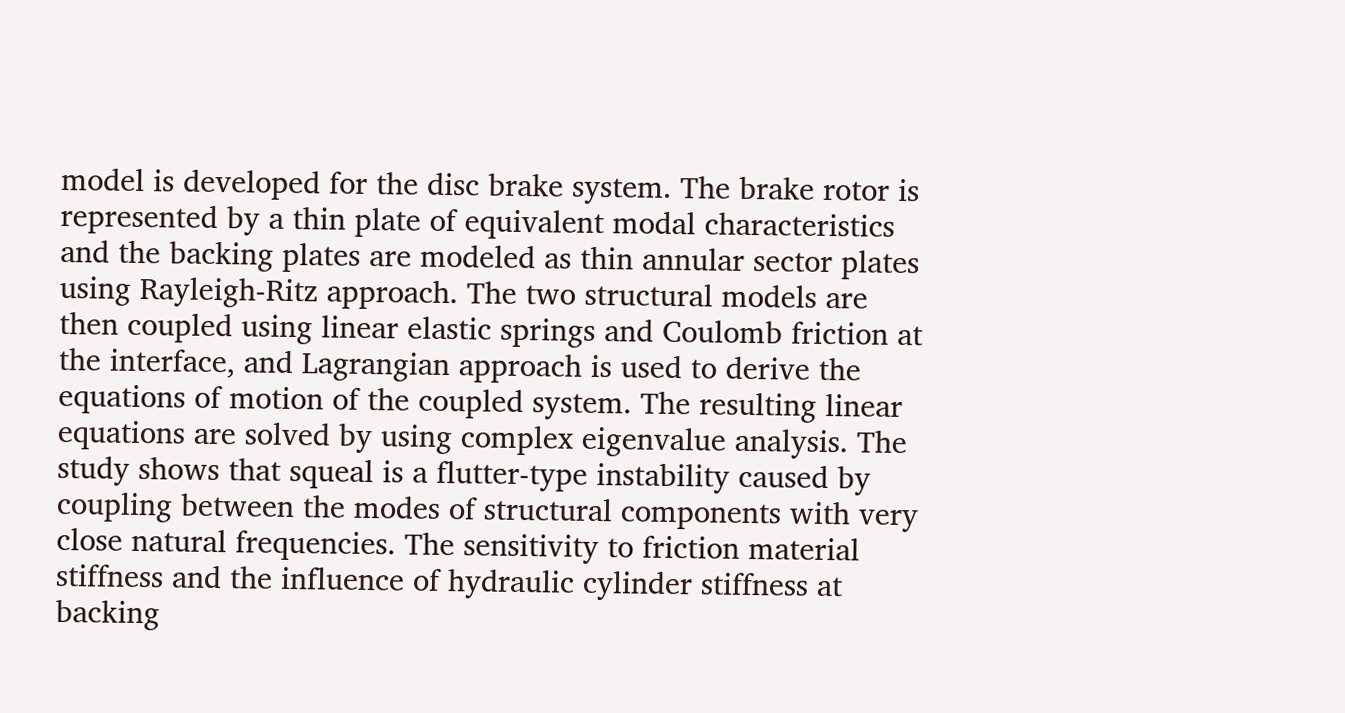model is developed for the disc brake system. The brake rotor is represented by a thin plate of equivalent modal characteristics and the backing plates are modeled as thin annular sector plates using Rayleigh-Ritz approach. The two structural models are then coupled using linear elastic springs and Coulomb friction at the interface, and Lagrangian approach is used to derive the equations of motion of the coupled system. The resulting linear equations are solved by using complex eigenvalue analysis. The study shows that squeal is a flutter-type instability caused by coupling between the modes of structural components with very close natural frequencies. The sensitivity to friction material stiffness and the influence of hydraulic cylinder stiffness at backing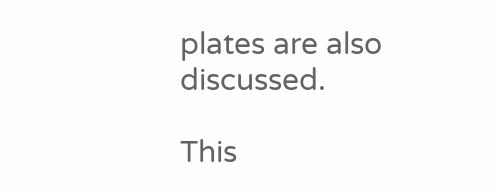plates are also discussed.

This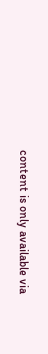content is only available via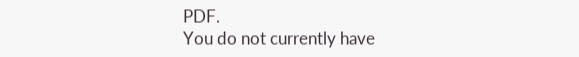PDF.
You do not currently have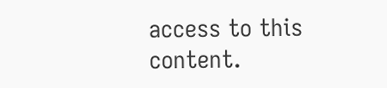access to this content.